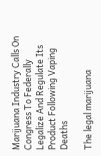Marijuana Industry Calls On Congress To Federally Legalize And Regulate Its Product Following Vaping Deaths

The legal marijuana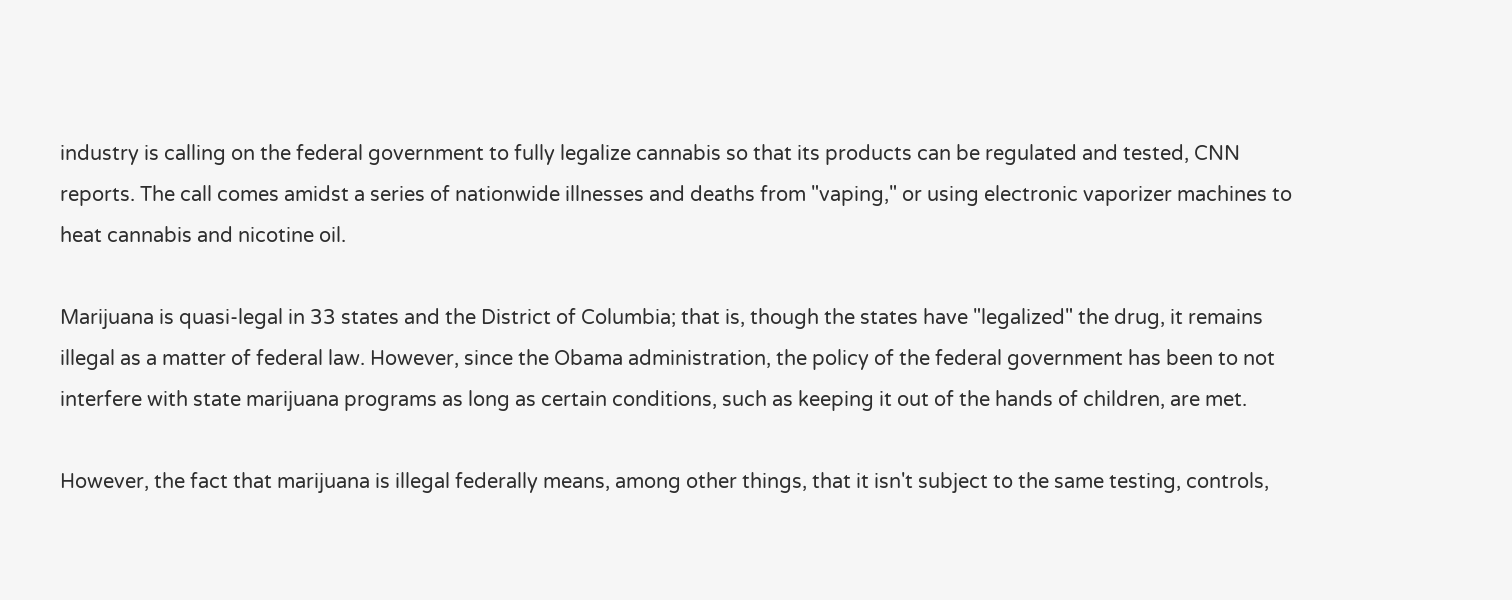industry is calling on the federal government to fully legalize cannabis so that its products can be regulated and tested, CNN reports. The call comes amidst a series of nationwide illnesses and deaths from "vaping," or using electronic vaporizer machines to heat cannabis and nicotine oil.

Marijuana is quasi-legal in 33 states and the District of Columbia; that is, though the states have "legalized" the drug, it remains illegal as a matter of federal law. However, since the Obama administration, the policy of the federal government has been to not interfere with state marijuana programs as long as certain conditions, such as keeping it out of the hands of children, are met.

However, the fact that marijuana is illegal federally means, among other things, that it isn't subject to the same testing, controls,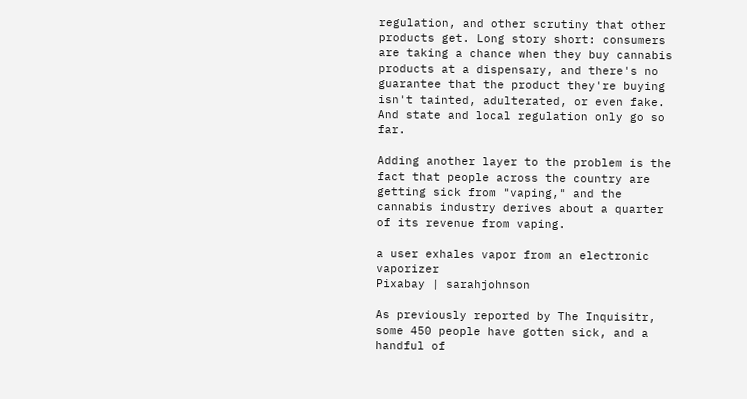regulation, and other scrutiny that other products get. Long story short: consumers are taking a chance when they buy cannabis products at a dispensary, and there's no guarantee that the product they're buying isn't tainted, adulterated, or even fake. And state and local regulation only go so far.

Adding another layer to the problem is the fact that people across the country are getting sick from "vaping," and the cannabis industry derives about a quarter of its revenue from vaping.

a user exhales vapor from an electronic vaporizer
Pixabay | sarahjohnson

As previously reported by The Inquisitr, some 450 people have gotten sick, and a handful of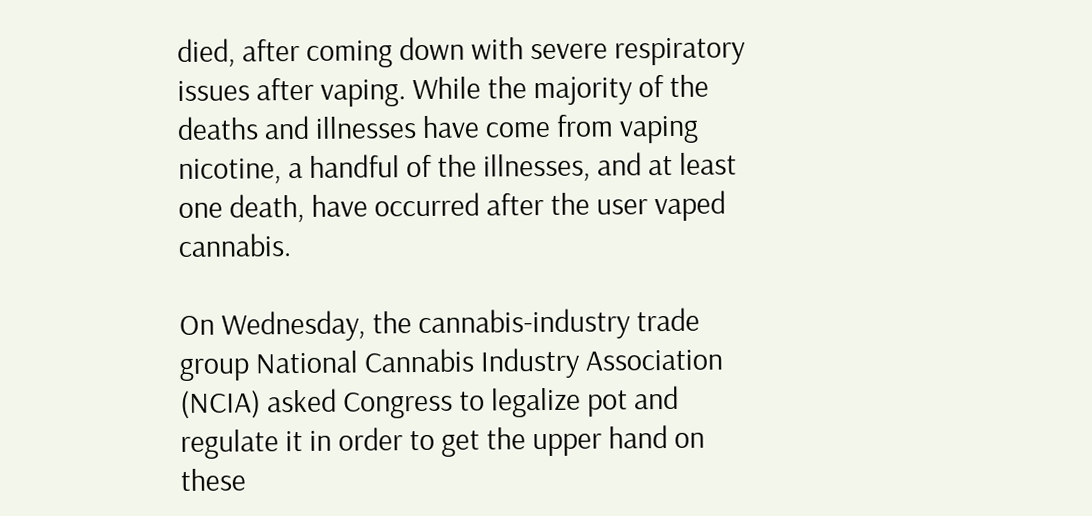died, after coming down with severe respiratory issues after vaping. While the majority of the deaths and illnesses have come from vaping nicotine, a handful of the illnesses, and at least one death, have occurred after the user vaped cannabis.

On Wednesday, the cannabis-industry trade group National Cannabis Industry Association (NCIA) asked Congress to legalize pot and regulate it in order to get the upper hand on these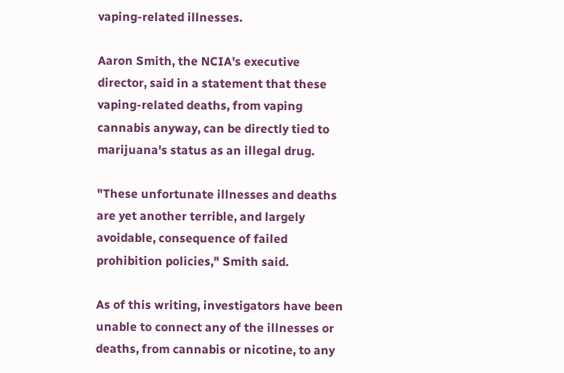vaping-related illnesses.

Aaron Smith, the NCIA's executive director, said in a statement that these vaping-related deaths, from vaping cannabis anyway, can be directly tied to marijuana's status as an illegal drug.

"These unfortunate illnesses and deaths are yet another terrible, and largely avoidable, consequence of failed prohibition policies," Smith said.

As of this writing, investigators have been unable to connect any of the illnesses or deaths, from cannabis or nicotine, to any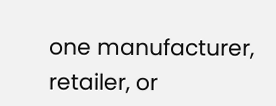one manufacturer, retailer, or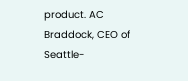product. AC Braddock, CEO of Seattle-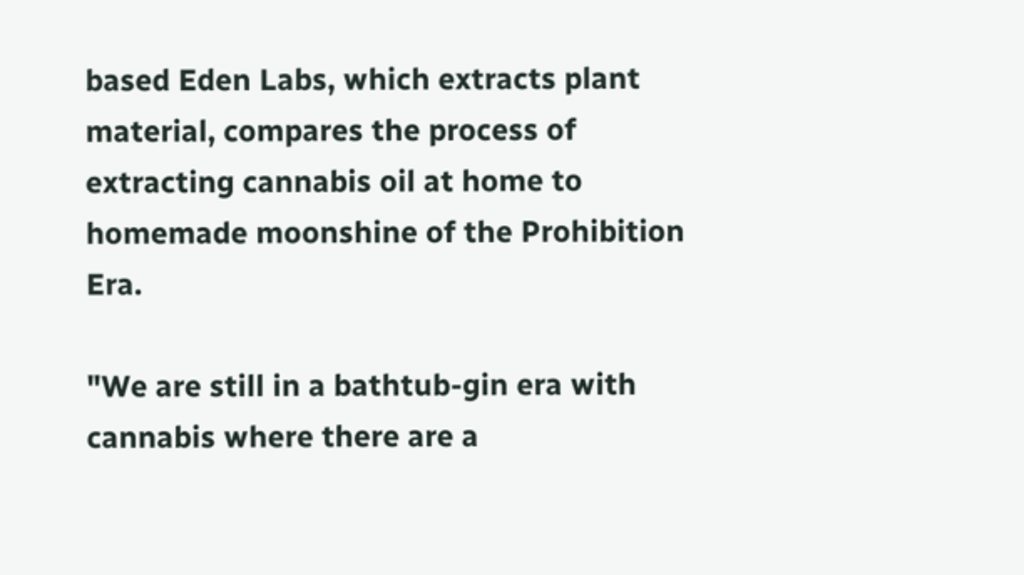based Eden Labs, which extracts plant material, compares the process of extracting cannabis oil at home to homemade moonshine of the Prohibition Era.

"We are still in a bathtub-gin era with cannabis where there are a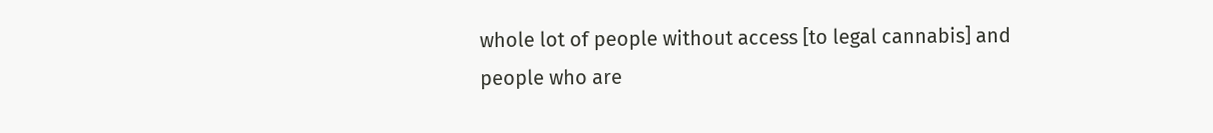whole lot of people without access [to legal cannabis] and people who are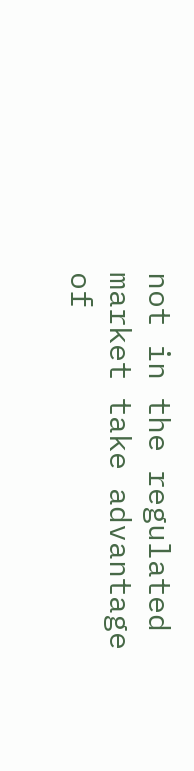not in the regulated market take advantage of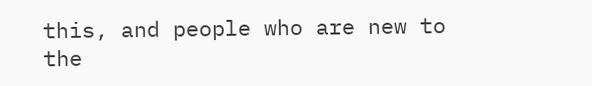this, and people who are new to the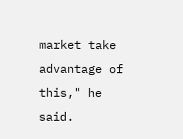market take advantage of this," he said.